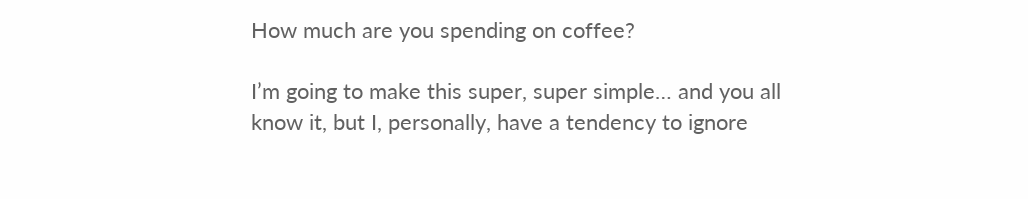How much are you spending on coffee?

I’m going to make this super, super simple… and you all know it, but I, personally, have a tendency to ignore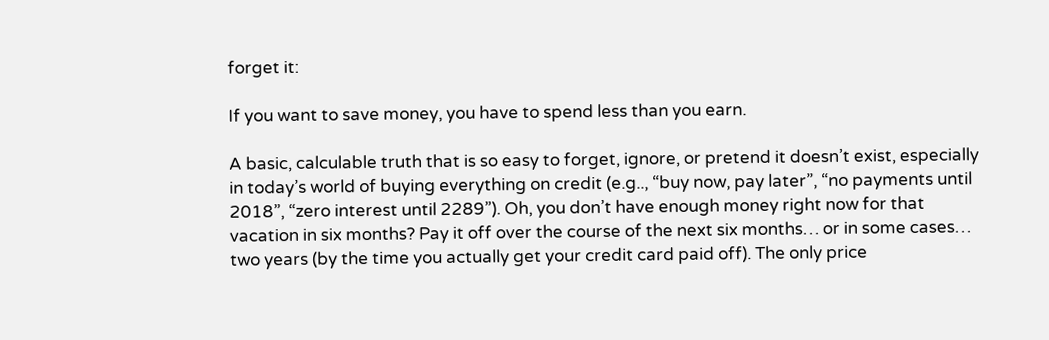forget it:

If you want to save money, you have to spend less than you earn.

A basic, calculable truth that is so easy to forget, ignore, or pretend it doesn’t exist, especially in today’s world of buying everything on credit (e.g.., “buy now, pay later”, “no payments until 2018”, “zero interest until 2289”). Oh, you don’t have enough money right now for that vacation in six months? Pay it off over the course of the next six months… or in some cases… two years (by the time you actually get your credit card paid off). The only price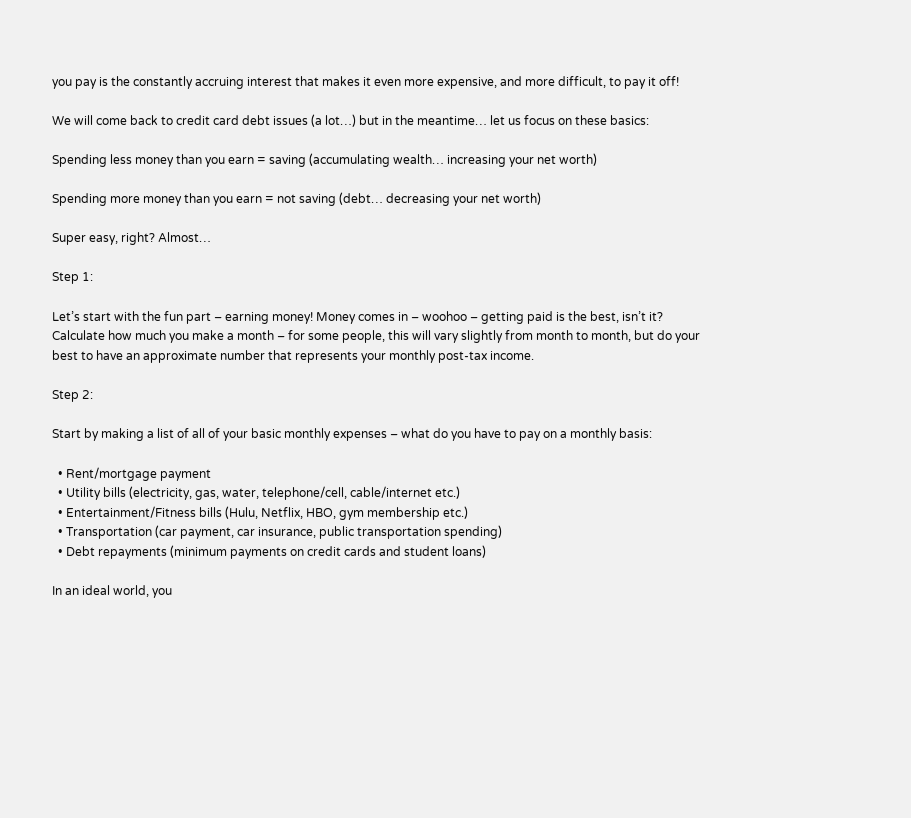you pay is the constantly accruing interest that makes it even more expensive, and more difficult, to pay it off!

We will come back to credit card debt issues (a lot…) but in the meantime… let us focus on these basics:

Spending less money than you earn = saving (accumulating wealth… increasing your net worth)

Spending more money than you earn = not saving (debt… decreasing your net worth)

Super easy, right? Almost…

Step 1:

Let’s start with the fun part – earning money! Money comes in – woohoo – getting paid is the best, isn’t it? Calculate how much you make a month – for some people, this will vary slightly from month to month, but do your best to have an approximate number that represents your monthly post-tax income.

Step 2:

Start by making a list of all of your basic monthly expenses – what do you have to pay on a monthly basis:

  • Rent/mortgage payment
  • Utility bills (electricity, gas, water, telephone/cell, cable/internet etc.)
  • Entertainment/Fitness bills (Hulu, Netflix, HBO, gym membership etc.)
  • Transportation (car payment, car insurance, public transportation spending)
  • Debt repayments (minimum payments on credit cards and student loans)

In an ideal world, you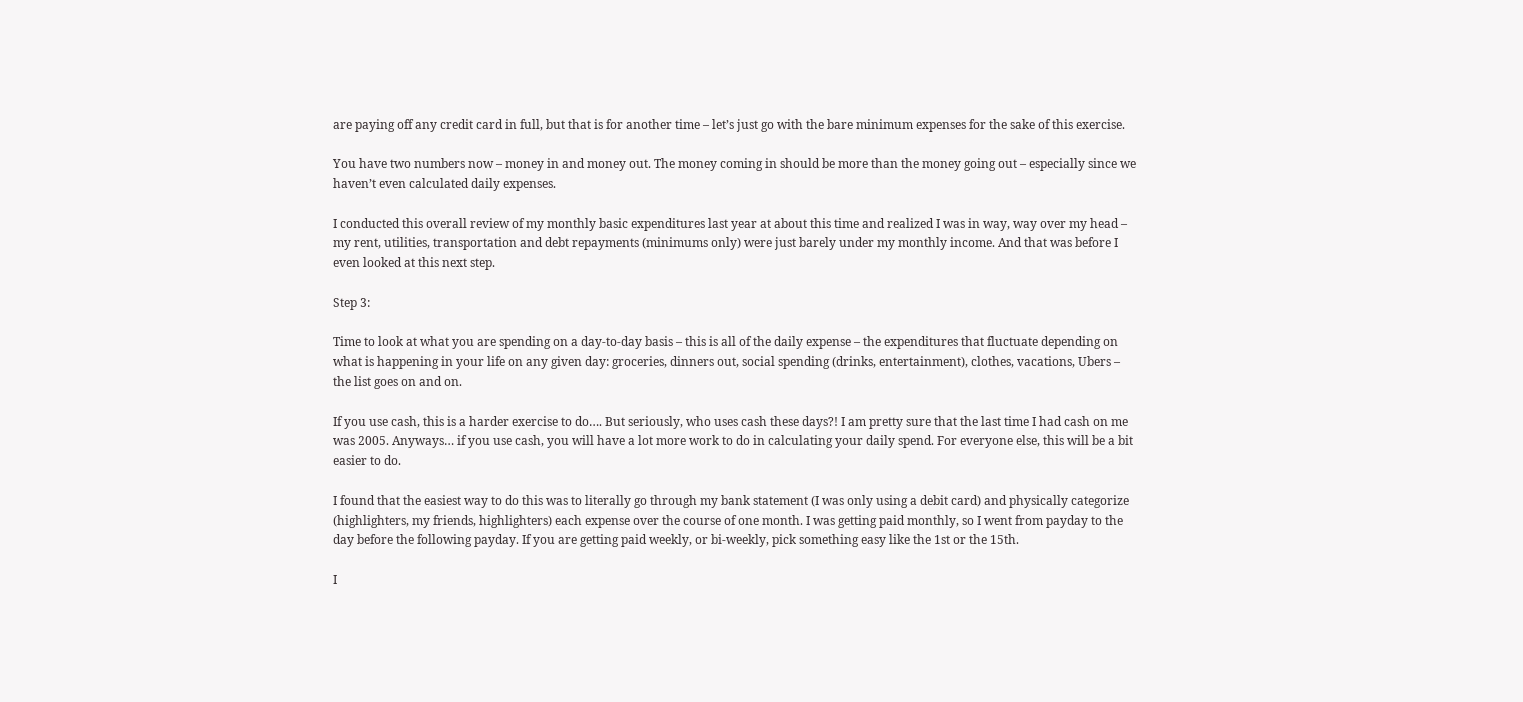are paying off any credit card in full, but that is for another time – let’s just go with the bare minimum expenses for the sake of this exercise.

You have two numbers now – money in and money out. The money coming in should be more than the money going out – especially since we haven’t even calculated daily expenses.

I conducted this overall review of my monthly basic expenditures last year at about this time and realized I was in way, way over my head – my rent, utilities, transportation and debt repayments (minimums only) were just barely under my monthly income. And that was before I even looked at this next step.

Step 3:

Time to look at what you are spending on a day-to-day basis – this is all of the daily expense – the expenditures that fluctuate depending on what is happening in your life on any given day: groceries, dinners out, social spending (drinks, entertainment), clothes, vacations, Ubers – the list goes on and on.

If you use cash, this is a harder exercise to do…. But seriously, who uses cash these days?! I am pretty sure that the last time I had cash on me was 2005. Anyways… if you use cash, you will have a lot more work to do in calculating your daily spend. For everyone else, this will be a bit easier to do.

I found that the easiest way to do this was to literally go through my bank statement (I was only using a debit card) and physically categorize (highlighters, my friends, highlighters) each expense over the course of one month. I was getting paid monthly, so I went from payday to the day before the following payday. If you are getting paid weekly, or bi-weekly, pick something easy like the 1st or the 15th.

I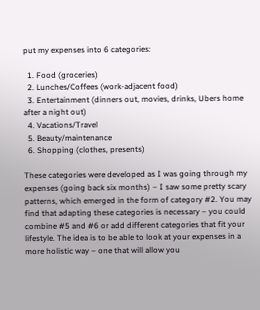put my expenses into 6 categories:

  1. Food (groceries)
  2. Lunches/Coffees (work-adjacent food)
  3. Entertainment (dinners out, movies, drinks, Ubers home after a night out)
  4. Vacations/Travel
  5. Beauty/maintenance
  6. Shopping (clothes, presents)

These categories were developed as I was going through my expenses (going back six months) – I saw some pretty scary patterns, which emerged in the form of category #2. You may find that adapting these categories is necessary – you could combine #5 and #6 or add different categories that fit your lifestyle. The idea is to be able to look at your expenses in a more holistic way – one that will allow you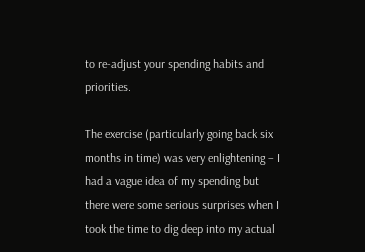to re-adjust your spending habits and priorities.

The exercise (particularly going back six months in time) was very enlightening – I had a vague idea of my spending but there were some serious surprises when I took the time to dig deep into my actual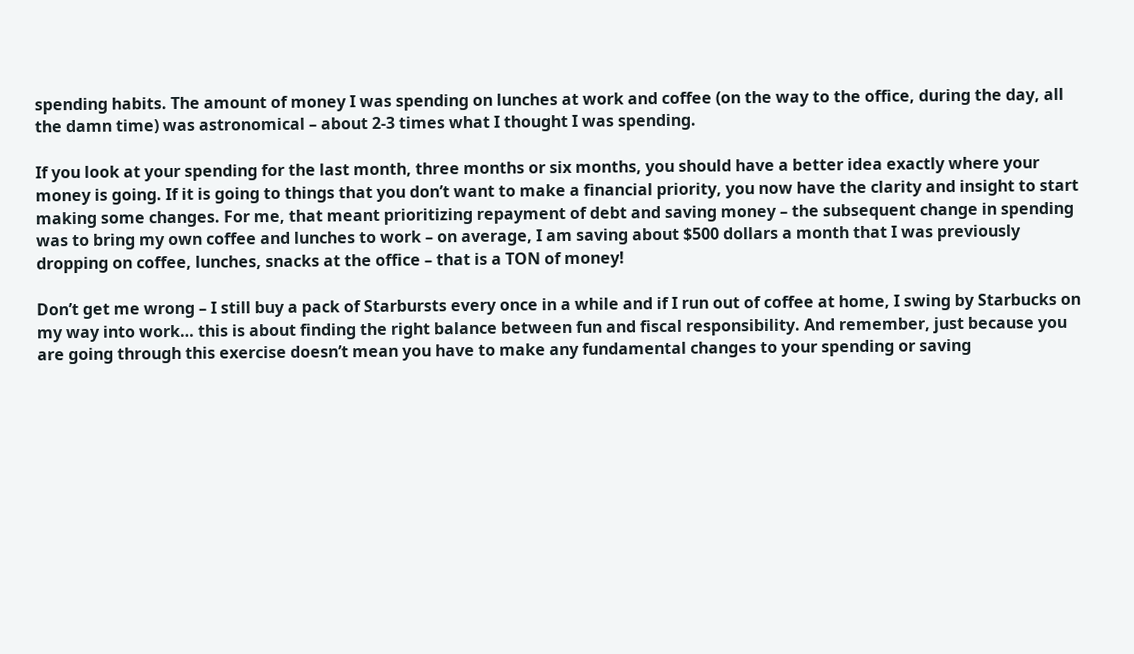spending habits. The amount of money I was spending on lunches at work and coffee (on the way to the office, during the day, all the damn time) was astronomical – about 2-3 times what I thought I was spending.

If you look at your spending for the last month, three months or six months, you should have a better idea exactly where your money is going. If it is going to things that you don’t want to make a financial priority, you now have the clarity and insight to start making some changes. For me, that meant prioritizing repayment of debt and saving money – the subsequent change in spending was to bring my own coffee and lunches to work – on average, I am saving about $500 dollars a month that I was previously dropping on coffee, lunches, snacks at the office – that is a TON of money!

Don’t get me wrong – I still buy a pack of Starbursts every once in a while and if I run out of coffee at home, I swing by Starbucks on my way into work… this is about finding the right balance between fun and fiscal responsibility. And remember, just because you are going through this exercise doesn’t mean you have to make any fundamental changes to your spending or saving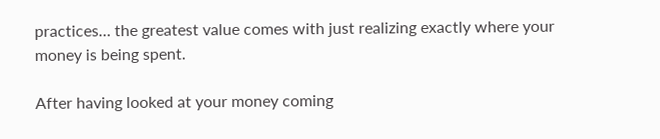practices… the greatest value comes with just realizing exactly where your money is being spent.

After having looked at your money coming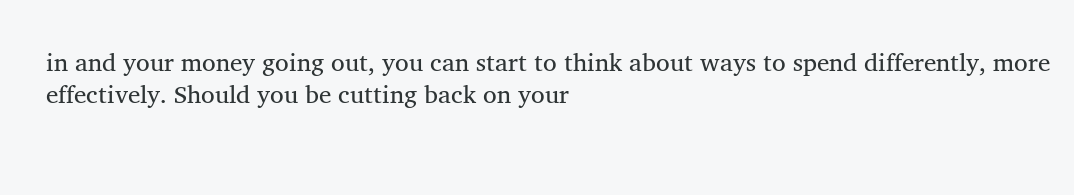in and your money going out, you can start to think about ways to spend differently, more effectively. Should you be cutting back on your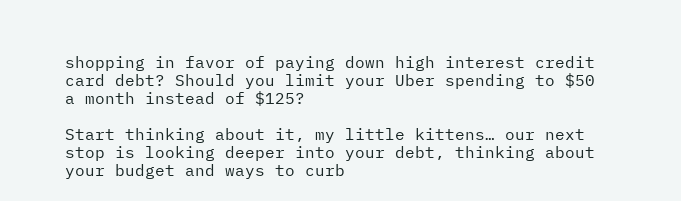shopping in favor of paying down high interest credit card debt? Should you limit your Uber spending to $50 a month instead of $125?

Start thinking about it, my little kittens… our next stop is looking deeper into your debt, thinking about your budget and ways to curb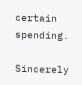certain spending.

Sincerely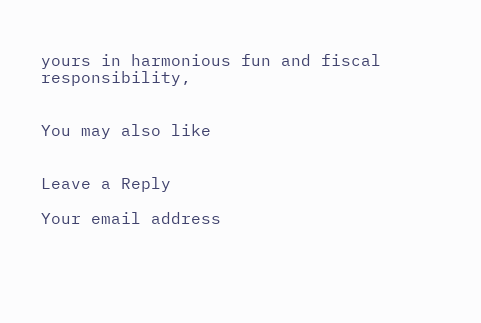yours in harmonious fun and fiscal responsibility,


You may also like


Leave a Reply

Your email address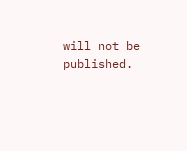will not be published.